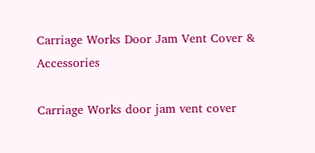Carriage Works Door Jam Vent Cover & Accessories

Carriage Works door jam vent cover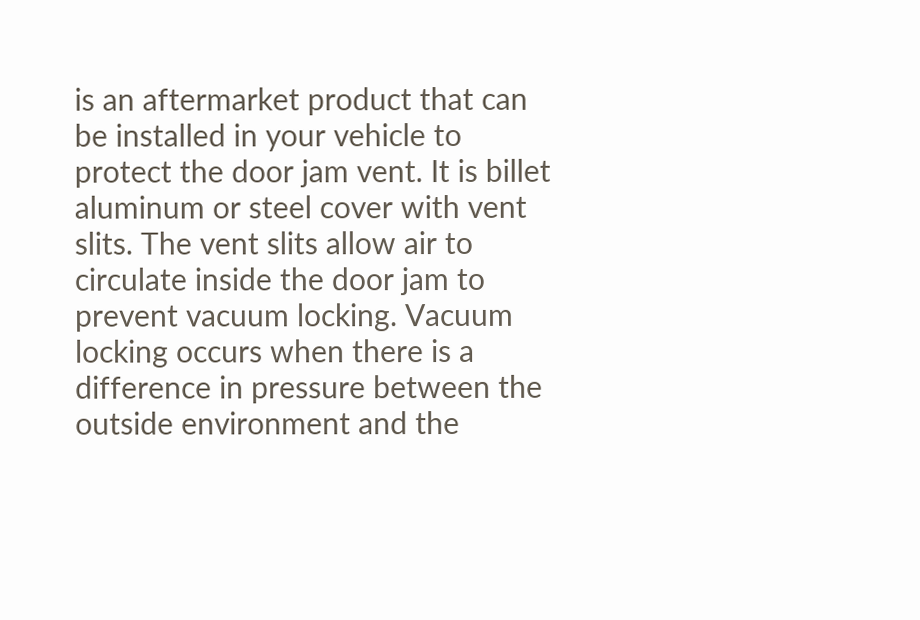is an aftermarket product that can be installed in your vehicle to protect the door jam vent. It is billet aluminum or steel cover with vent slits. The vent slits allow air to circulate inside the door jam to prevent vacuum locking. Vacuum locking occurs when there is a difference in pressure between the outside environment and the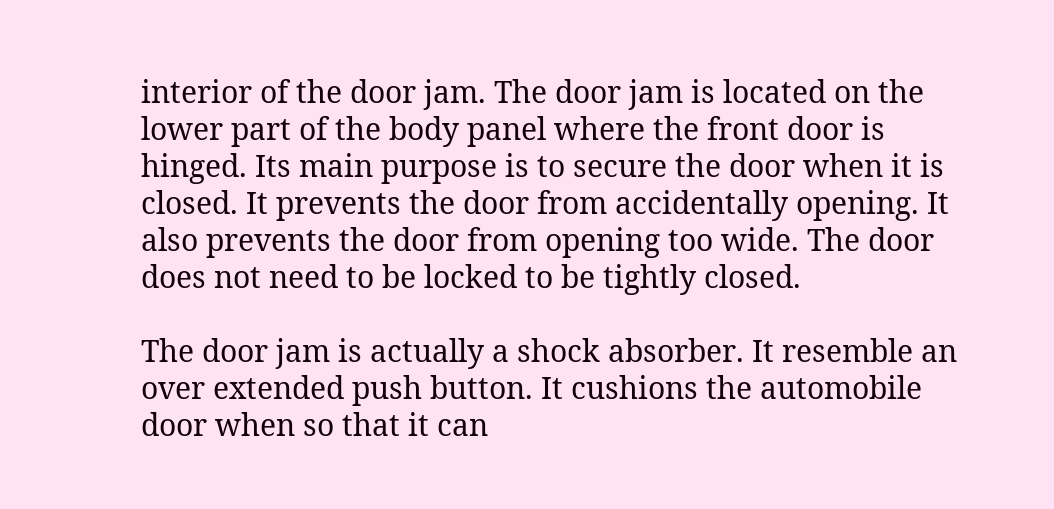interior of the door jam. The door jam is located on the lower part of the body panel where the front door is hinged. Its main purpose is to secure the door when it is closed. It prevents the door from accidentally opening. It also prevents the door from opening too wide. The door does not need to be locked to be tightly closed.

The door jam is actually a shock absorber. It resemble an over extended push button. It cushions the automobile door when so that it can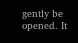gently be opened. It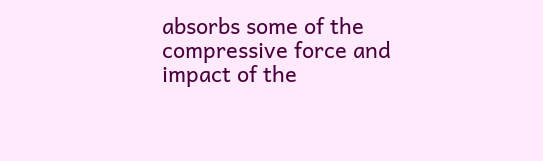absorbs some of the compressive force and impact of the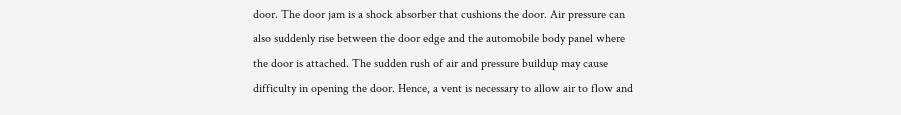door. The door jam is a shock absorber that cushions the door. Air pressure can also suddenly rise between the door edge and the automobile body panel where the door is attached. The sudden rush of air and pressure buildup may cause difficulty in opening the door. Hence, a vent is necessary to allow air to flow and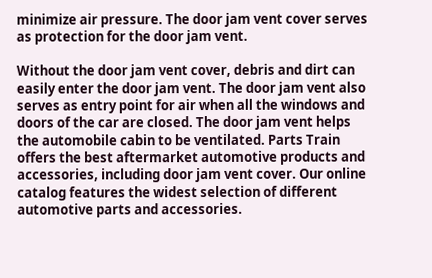minimize air pressure. The door jam vent cover serves as protection for the door jam vent.

Without the door jam vent cover, debris and dirt can easily enter the door jam vent. The door jam vent also serves as entry point for air when all the windows and doors of the car are closed. The door jam vent helps the automobile cabin to be ventilated. Parts Train offers the best aftermarket automotive products and accessories, including door jam vent cover. Our online catalog features the widest selection of different automotive parts and accessories.